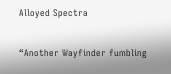Alloyed Spectra

“Another Wayfinder fumbling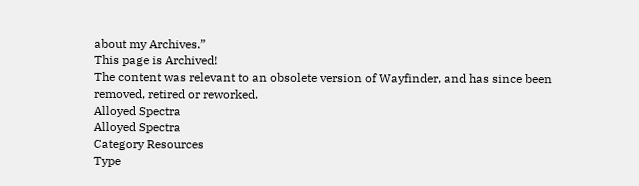about my Archives.”
This page is Archived!
The content was relevant to an obsolete version of Wayfinder, and has since been removed, retired or reworked.
Alloyed Spectra
Alloyed Spectra
Category Resources
Type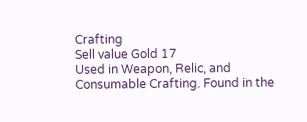Crafting
Sell value Gold 17
Used in Weapon, Relic, and Consumable Crafting. Found in the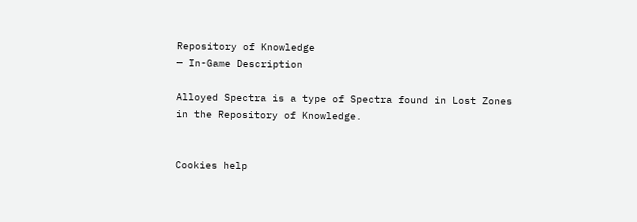Repository of Knowledge
— In-Game Description

Alloyed Spectra is a type of Spectra found in Lost Zones in the Repository of Knowledge.


Cookies help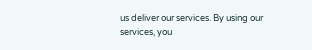us deliver our services. By using our services, you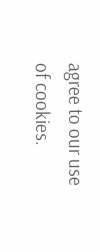agree to our use of cookies.